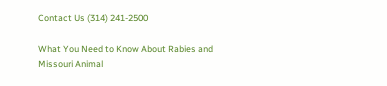Contact Us (314) 241-2500

What You Need to Know About Rabies and Missouri Animal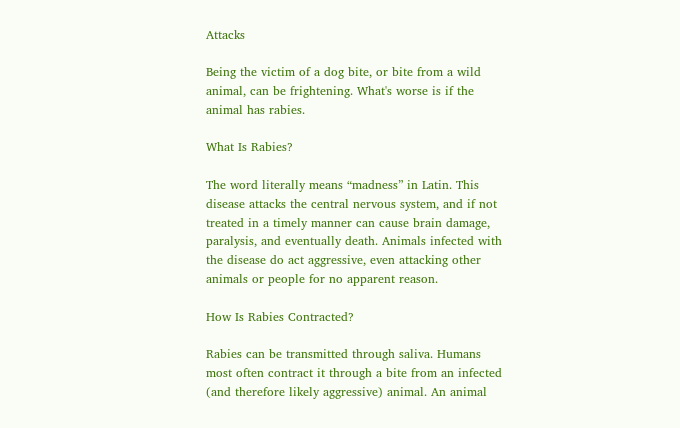Attacks

Being the victim of a dog bite, or bite from a wild animal, can be frightening. What's worse is if the animal has rabies.

What Is Rabies?

The word literally means “madness” in Latin. This disease attacks the central nervous system, and if not treated in a timely manner can cause brain damage, paralysis, and eventually death. Animals infected with the disease do act aggressive, even attacking other animals or people for no apparent reason.

How Is Rabies Contracted?

Rabies can be transmitted through saliva. Humans most often contract it through a bite from an infected (and therefore likely aggressive) animal. An animal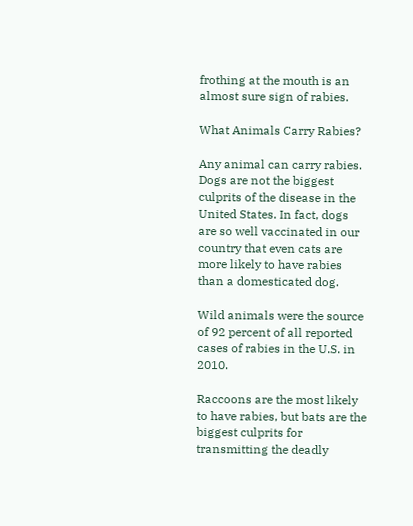frothing at the mouth is an almost sure sign of rabies.

What Animals Carry Rabies?

Any animal can carry rabies. Dogs are not the biggest culprits of the disease in the United States. In fact, dogs are so well vaccinated in our country that even cats are more likely to have rabies than a domesticated dog.

Wild animals were the source of 92 percent of all reported cases of rabies in the U.S. in 2010.

Raccoons are the most likely to have rabies, but bats are the biggest culprits for transmitting the deadly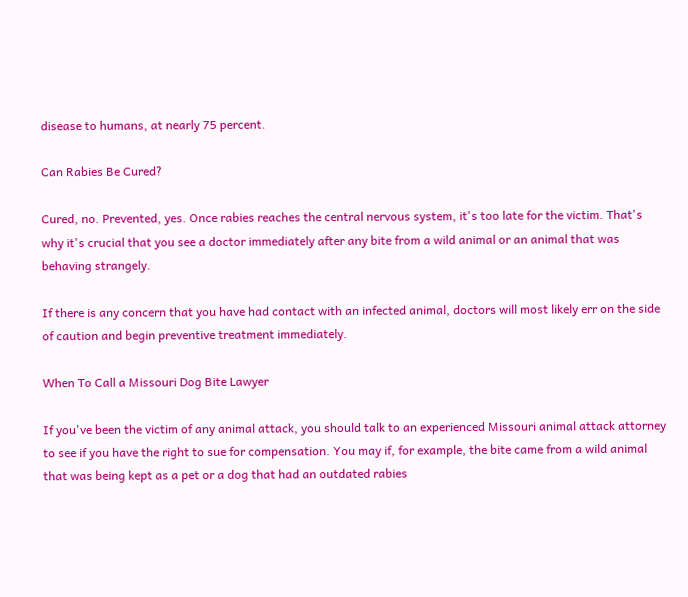disease to humans, at nearly 75 percent.

Can Rabies Be Cured?

Cured, no. Prevented, yes. Once rabies reaches the central nervous system, it's too late for the victim. That's why it's crucial that you see a doctor immediately after any bite from a wild animal or an animal that was behaving strangely.

If there is any concern that you have had contact with an infected animal, doctors will most likely err on the side of caution and begin preventive treatment immediately.

When To Call a Missouri Dog Bite Lawyer

If you've been the victim of any animal attack, you should talk to an experienced Missouri animal attack attorney to see if you have the right to sue for compensation. You may if, for example, the bite came from a wild animal that was being kept as a pet or a dog that had an outdated rabies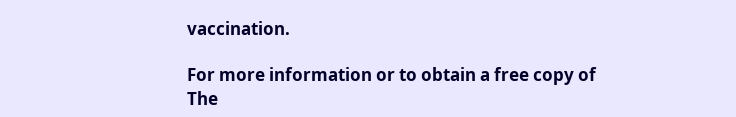vaccination.

For more information or to obtain a free copy of The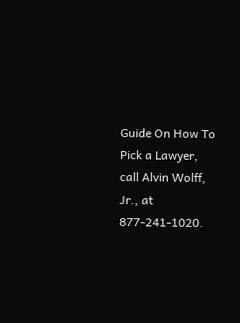Guide On How To Pick a Lawyer, call Alvin Wolff, Jr., at 877-241-1020.